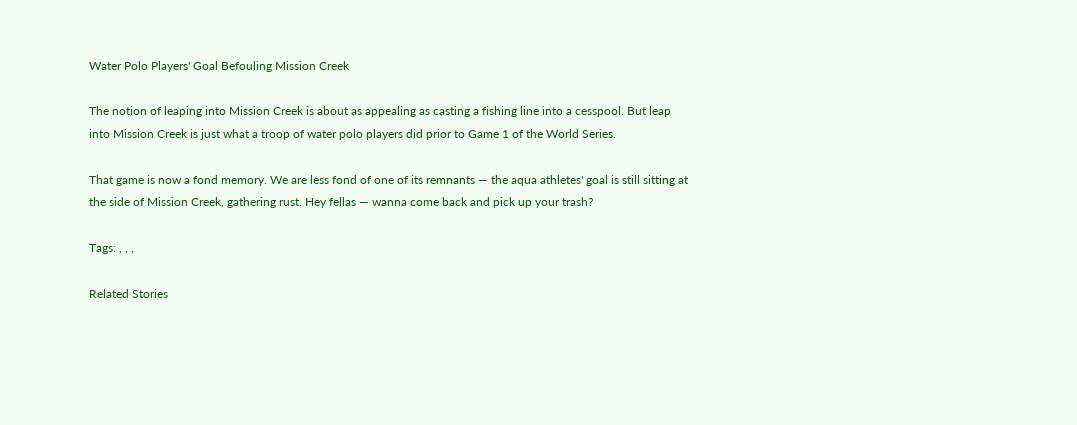Water Polo Players' Goal Befouling Mission Creek

The notion of leaping into Mission Creek is about as appealing as casting a fishing line into a cesspool. But leap into Mission Creek is just what a troop of water polo players did prior to Game 1 of the World Series.

That game is now a fond memory. We are less fond of one of its remnants — the aqua athletes' goal is still sitting at the side of Mission Creek, gathering rust. Hey fellas — wanna come back and pick up your trash?

Tags: , , ,

Related Stories